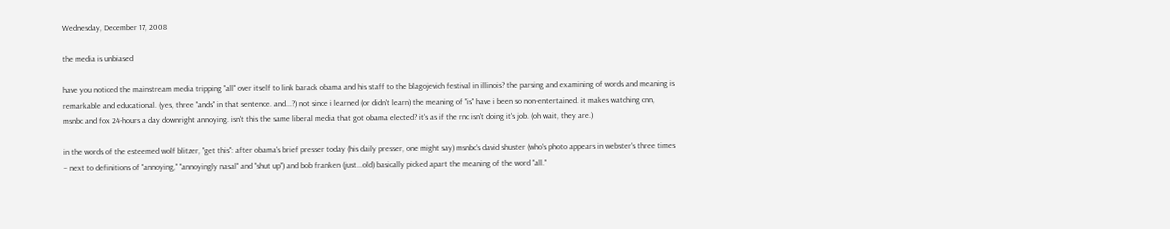Wednesday, December 17, 2008

the media is unbiased

have you noticed the mainstream media tripping "all" over itself to link barack obama and his staff to the blagojevich festival in illinois? the parsing and examining of words and meaning is remarkable and educational. (yes, three "ands" in that sentence. and...?) not since i learned (or didn't learn) the meaning of "is" have i been so non-entertained. it makes watching cnn, msnbc and fox 24-hours a day downright annoying. isn't this the same liberal media that got obama elected? it's as if the rnc isn't doing it's job. (oh wait, they are.)

in the words of the esteemed wolf blitzer, "get this": after obama's brief presser today (his daily presser, one might say) msnbc's david shuster (who's photo appears in webster's three times – next to definitions of "annoying," "annoyingly nasal" and "shut up") and bob franken (just...old) basically picked apart the meaning of the word "all."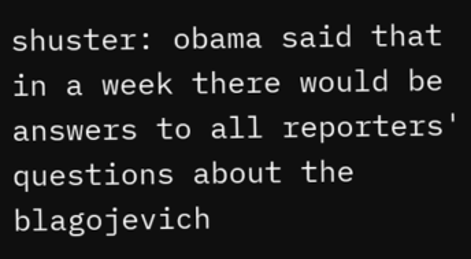shuster: obama said that in a week there would be answers to all reporters' questions about the blagojevich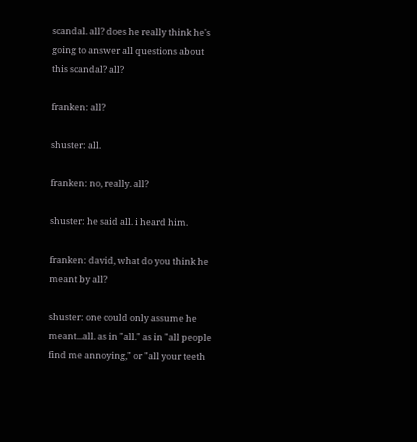scandal. all? does he really think he's going to answer all questions about this scandal? all?

franken: all?

shuster: all.

franken: no, really. all?

shuster: he said all. i heard him.

franken: david, what do you think he meant by all?

shuster: one could only assume he meant...all. as in "all." as in "all people find me annoying," or "all your teeth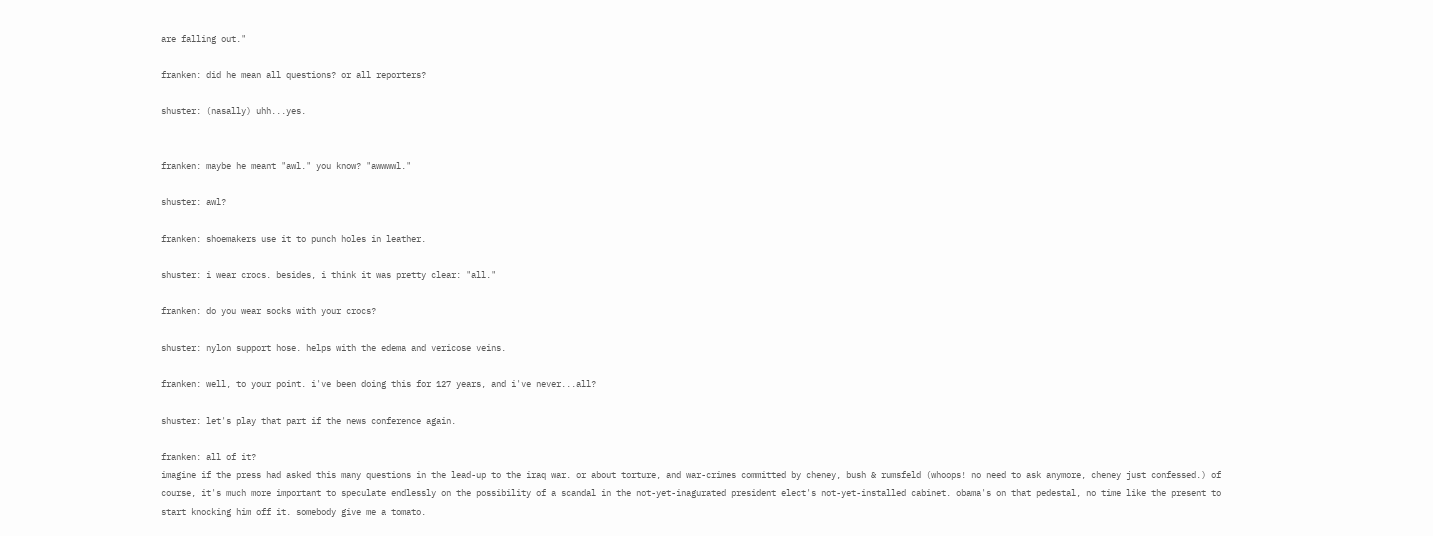are falling out."

franken: did he mean all questions? or all reporters?

shuster: (nasally) uhh...yes.


franken: maybe he meant "awl." you know? "awwwwl."

shuster: awl?

franken: shoemakers use it to punch holes in leather.

shuster: i wear crocs. besides, i think it was pretty clear: "all."

franken: do you wear socks with your crocs?

shuster: nylon support hose. helps with the edema and vericose veins.

franken: well, to your point. i've been doing this for 127 years, and i've never...all?

shuster: let's play that part if the news conference again.

franken: all of it?
imagine if the press had asked this many questions in the lead-up to the iraq war. or about torture, and war-crimes committed by cheney, bush & rumsfeld (whoops! no need to ask anymore, cheney just confessed.) of course, it's much more important to speculate endlessly on the possibility of a scandal in the not-yet-inagurated president elect's not-yet-installed cabinet. obama's on that pedestal, no time like the present to start knocking him off it. somebody give me a tomato.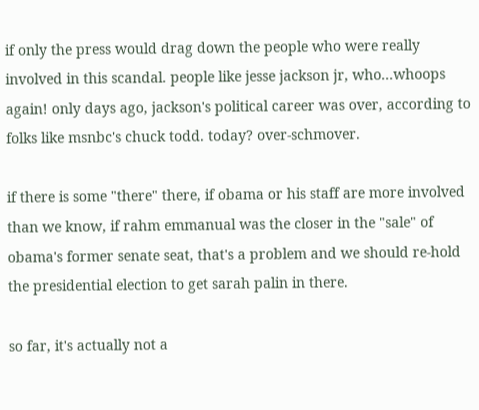if only the press would drag down the people who were really involved in this scandal. people like jesse jackson jr, who...whoops again! only days ago, jackson's political career was over, according to folks like msnbc's chuck todd. today? over-schmover.

if there is some "there" there, if obama or his staff are more involved than we know, if rahm emmanual was the closer in the "sale" of obama's former senate seat, that's a problem and we should re-hold the presidential election to get sarah palin in there.

so far, it's actually not a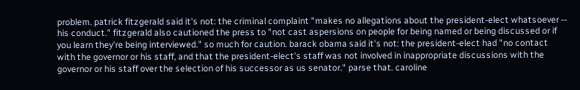problem. patrick fitzgerald said it's not: the criminal complaint "makes no allegations about the president-elect whatsoever -- his conduct." fitzgerald also cautioned the press to "not cast aspersions on people for being named or being discussed or if you learn they're being interviewed." so much for caution. barack obama said it's not: the president-elect had "no contact with the governor or his staff, and that the president-elect's staff was not involved in inappropriate discussions with the governor or his staff over the selection of his successor as us senator." parse that. caroline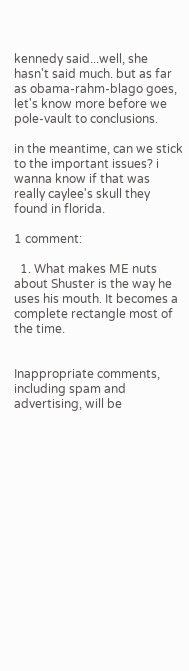kennedy said...well, she hasn't said much. but as far as obama-rahm-blago goes, let's know more before we pole-vault to conclusions.

in the meantime, can we stick to the important issues? i wanna know if that was really caylee's skull they found in florida.

1 comment:

  1. What makes ME nuts about Shuster is the way he uses his mouth. It becomes a complete rectangle most of the time.


Inappropriate comments, including spam and advertising, will be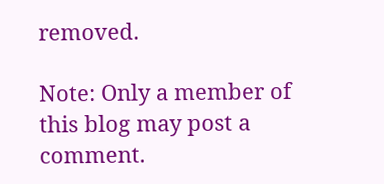removed.

Note: Only a member of this blog may post a comment.